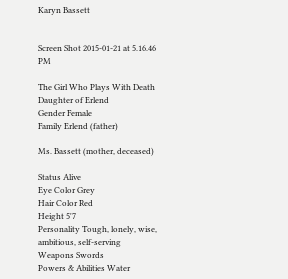Karyn Bassett


Screen Shot 2015-01-21 at 5.16.46 PM

The Girl Who Plays With Death
Daughter of Erlend
Gender Female
Family Erlend (father)

Ms. Bassett (mother, deceased)

Status Alive
Eye Color Grey
Hair Color Red
Height 5'7
Personality Tough, lonely, wise, ambitious, self-serving
Weapons Swords
Powers & Abilities Water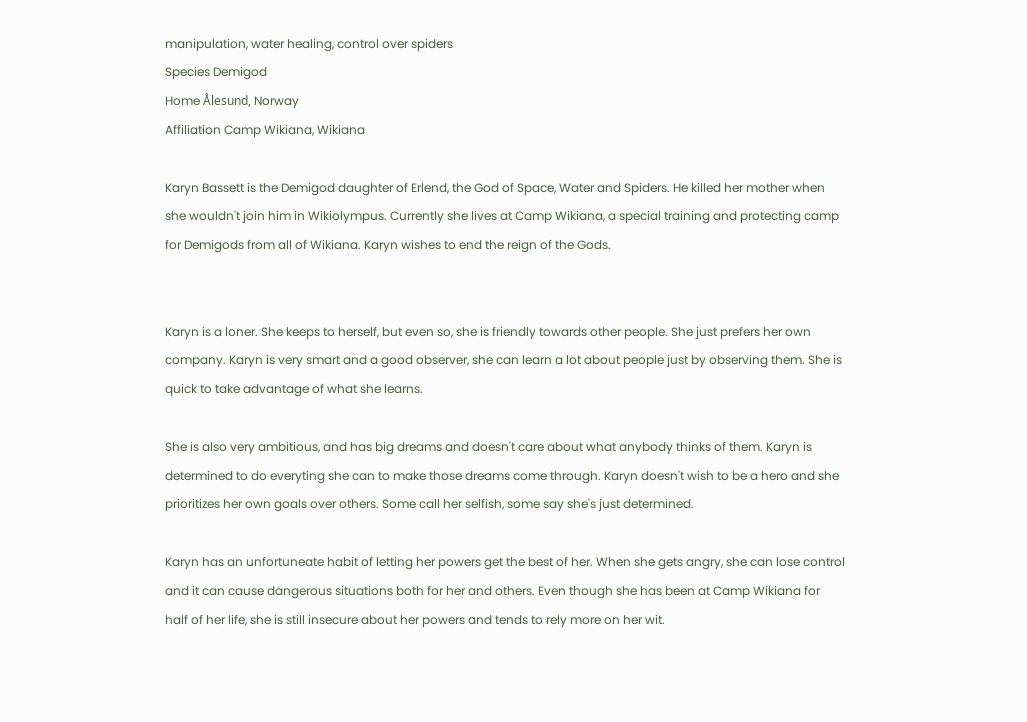manipulation, water healing, control over spiders
Species Demigod
Home Ålesund, Norway
Affiliation Camp Wikiana, Wikiana

Karyn Bassett is the Demigod daughter of Erlend, the God of Space, Water and Spiders. He killed her mother when she wouldn't join him in Wikiolympus. Currently she lives at Camp Wikiana, a special training and protecting camp for Demigods from all of Wikiana. Karyn wishes to end the reign of the Gods.


Karyn is a loner. She keeps to herself, but even so, she is friendly towards other people. She just prefers her own company. Karyn is very smart and a good observer, she can learn a lot about people just by observing them. She is quick to take advantage of what she learns.

She is also very ambitious, and has big dreams and doesn't care about what anybody thinks of them. Karyn is determined to do everyting she can to make those dreams come through. Karyn doesn't wish to be a hero and she prioritizes her own goals over others. Some call her selfish, some say she's just determined.

Karyn has an unfortuneate habit of letting her powers get the best of her. When she gets angry, she can lose control and it can cause dangerous situations both for her and others. Even though she has been at Camp Wikiana for half of her life, she is still insecure about her powers and tends to rely more on her wit.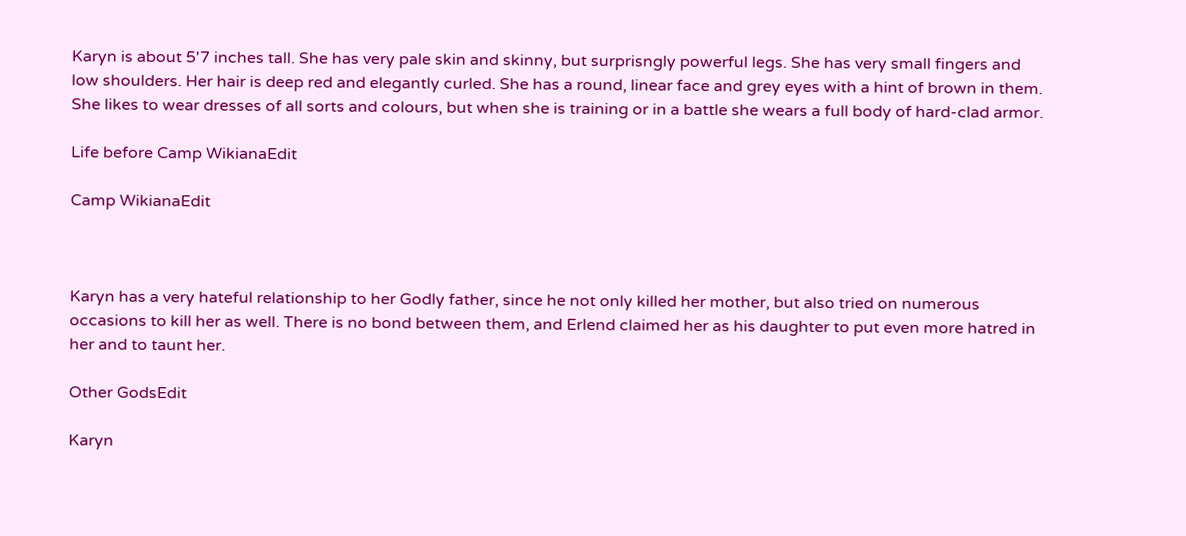Karyn is about 5'7 inches tall. She has very pale skin and skinny, but surprisngly powerful legs. She has very small fingers and low shoulders. Her hair is deep red and elegantly curled. She has a round, linear face and grey eyes with a hint of brown in them. She likes to wear dresses of all sorts and colours, but when she is training or in a battle she wears a full body of hard-clad armor.

Life before Camp WikianaEdit

Camp WikianaEdit



Karyn has a very hateful relationship to her Godly father, since he not only killed her mother, but also tried on numerous occasions to kill her as well. There is no bond between them, and Erlend claimed her as his daughter to put even more hatred in her and to taunt her.

Other GodsEdit

Karyn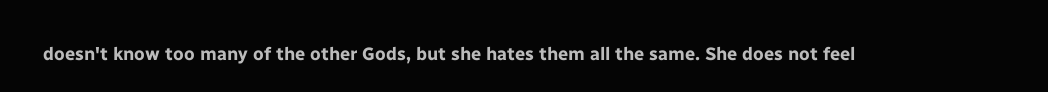doesn't know too many of the other Gods, but she hates them all the same. She does not feel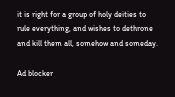it is right for a group of holy deities to rule everything, and wishes to dethrone and kill them all, somehow and someday.

Ad blocker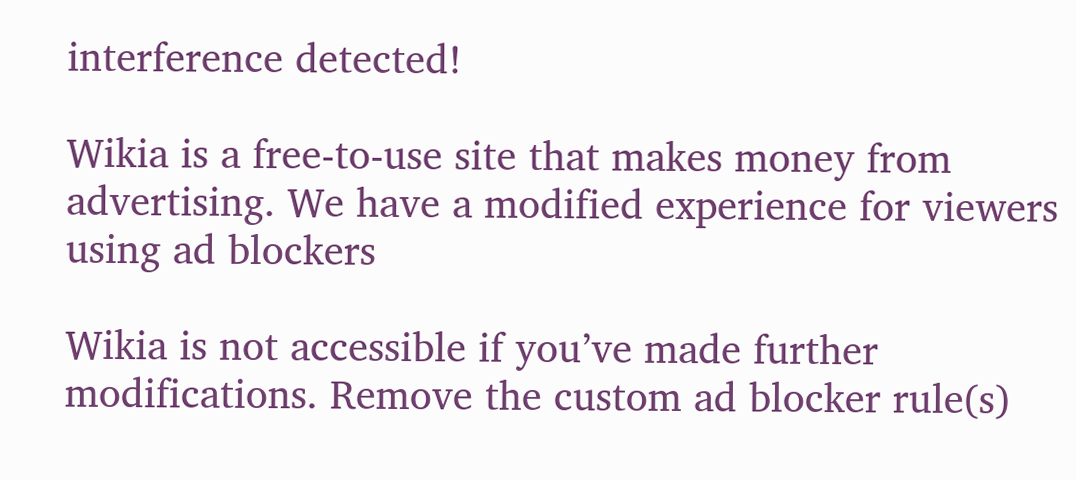interference detected!

Wikia is a free-to-use site that makes money from advertising. We have a modified experience for viewers using ad blockers

Wikia is not accessible if you’ve made further modifications. Remove the custom ad blocker rule(s)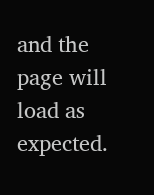and the page will load as expected.